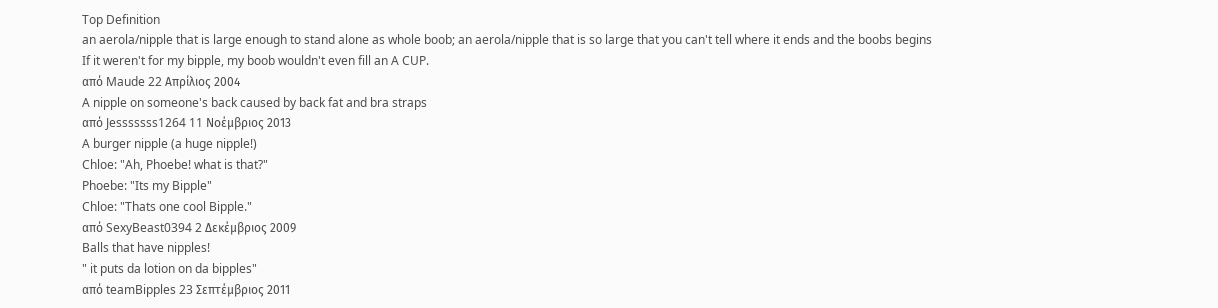Top Definition
an aerola/nipple that is large enough to stand alone as whole boob; an aerola/nipple that is so large that you can't tell where it ends and the boobs begins
If it weren't for my bipple, my boob wouldn't even fill an A CUP.
από Maude 22 Απρίλιος 2004
A nipple on someone's back caused by back fat and bra straps
από Jesssssss1264 11 Νοέμβριος 2013
A burger nipple (a huge nipple!)
Chloe: "Ah, Phoebe! what is that?"
Phoebe: "Its my Bipple"
Chloe: "Thats one cool Bipple."
από SexyBeast0394 2 Δεκέμβριος 2009
Balls that have nipples!
" it puts da lotion on da bipples"
από teamBipples 23 Σεπτέμβριος 2011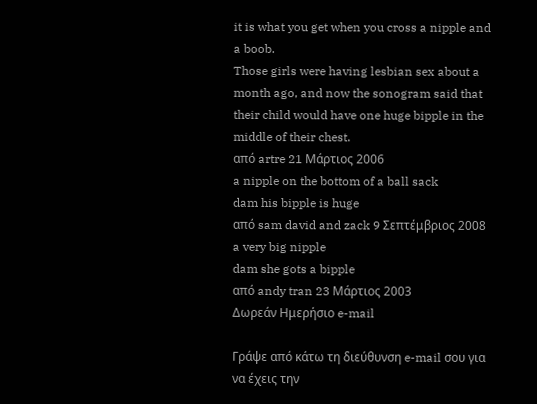it is what you get when you cross a nipple and a boob.
Those girls were having lesbian sex about a month ago, and now the sonogram said that their child would have one huge bipple in the middle of their chest.
από artre 21 Μάρτιος 2006
a nipple on the bottom of a ball sack
dam his bipple is huge
από sam david and zack 9 Σεπτέμβριος 2008
a very big nipple
dam she gots a bipple
από andy tran 23 Μάρτιος 2003
Δωρεάν Ημερήσιο e-mail

Γράψε από κάτω τη διεύθυνση e-mail σου για να έχεις την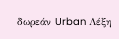δωρεάν Urban Λέξη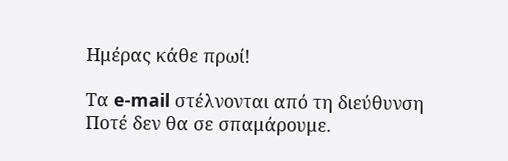Ημέρας κάθε πρωί!

Τα e-mail στέλνονται από τη διεύθυνση Ποτέ δεν θα σε σπαμάρουμε.